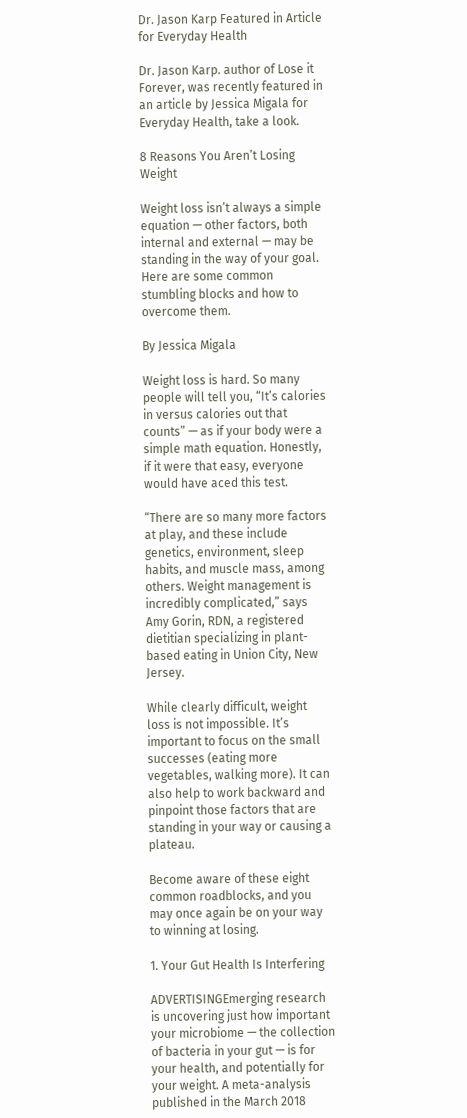Dr. Jason Karp Featured in Article for Everyday Health

Dr. Jason Karp. author of Lose it Forever, was recently featured in an article by Jessica Migala for Everyday Health, take a look.

8 Reasons You Aren’t Losing Weight

Weight loss isn’t always a simple equation — other factors, both internal and external — may be standing in the way of your goal. Here are some common stumbling blocks and how to overcome them.

By Jessica Migala

Weight loss is hard. So many people will tell you, “It’s calories in versus calories out that counts” — as if your body were a simple math equation. Honestly, if it were that easy, everyone would have aced this test.

“There are so many more factors at play, and these include genetics, environment, sleep habits, and muscle mass, among others. Weight management is incredibly complicated,” says Amy Gorin, RDN, a registered dietitian specializing in plant-based eating in Union City, New Jersey.

While clearly difficult, weight loss is not impossible. It’s important to focus on the small successes (eating more vegetables, walking more). It can also help to work backward and pinpoint those factors that are standing in your way or causing a plateau.

Become aware of these eight common roadblocks, and you may once again be on your way to winning at losing.

1. Your Gut Health Is Interfering

ADVERTISINGEmerging research is uncovering just how important your microbiome — the collection of bacteria in your gut — is for your health, and potentially for your weight. A meta-analysis published in the March 2018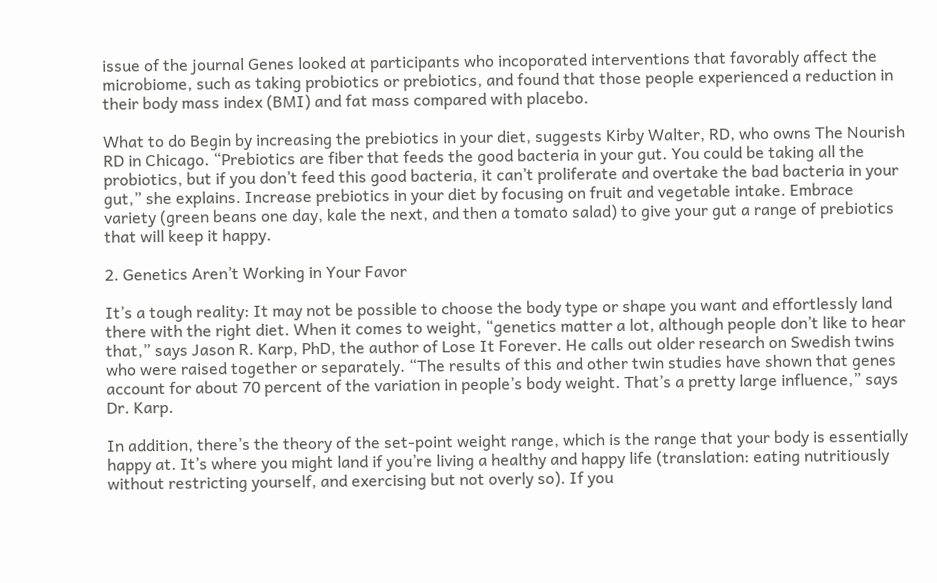issue of the journal Genes looked at participants who incoporated interventions that favorably affect the microbiome, such as taking probiotics or prebiotics, and found that those people experienced a reduction in their body mass index (BMI) and fat mass compared with placebo.

What to do Begin by increasing the prebiotics in your diet, suggests Kirby Walter, RD, who owns The Nourish RD in Chicago. “Prebiotics are fiber that feeds the good bacteria in your gut. You could be taking all the probiotics, but if you don’t feed this good bacteria, it can’t proliferate and overtake the bad bacteria in your gut,” she explains. Increase prebiotics in your diet by focusing on fruit and vegetable intake. Embrace variety (green beans one day, kale the next, and then a tomato salad) to give your gut a range of prebiotics that will keep it happy.

2. Genetics Aren’t Working in Your Favor

It’s a tough reality: It may not be possible to choose the body type or shape you want and effortlessly land there with the right diet. When it comes to weight, “genetics matter a lot, although people don’t like to hear that,” says Jason R. Karp, PhD, the author of Lose It Forever. He calls out older research on Swedish twins who were raised together or separately. “The results of this and other twin studies have shown that genes account for about 70 percent of the variation in people’s body weight. That’s a pretty large influence,” says Dr. Karp.

In addition, there’s the theory of the set-point weight range, which is the range that your body is essentially happy at. It’s where you might land if you’re living a healthy and happy life (translation: eating nutritiously without restricting yourself, and exercising but not overly so). If you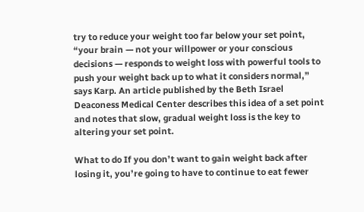try to reduce your weight too far below your set point, “your brain — not your willpower or your conscious decisions — responds to weight loss with powerful tools to push your weight back up to what it considers normal,” says Karp. An article published by the Beth Israel Deaconess Medical Center describes this idea of a set point and notes that slow, gradual weight loss is the key to altering your set point.

What to do If you don’t want to gain weight back after losing it, you’re going to have to continue to eat fewer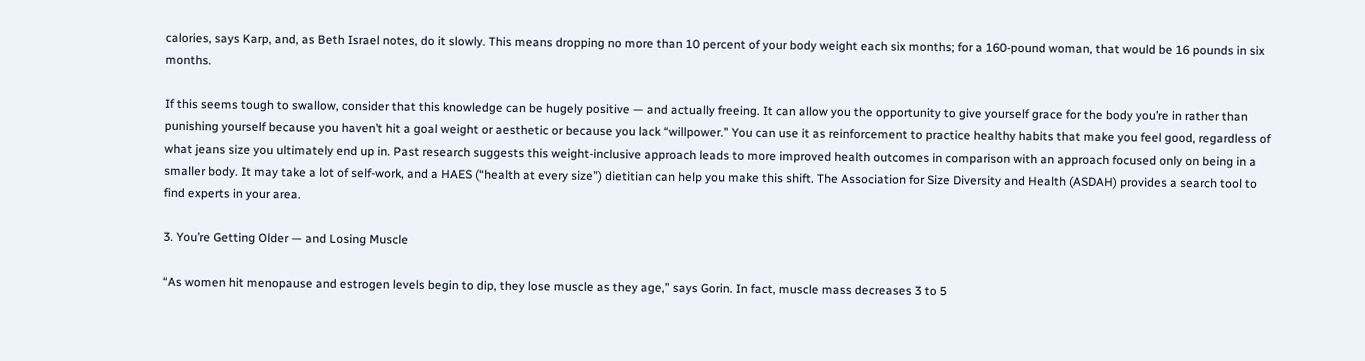calories, says Karp, and, as Beth Israel notes, do it slowly. This means dropping no more than 10 percent of your body weight each six months; for a 160-pound woman, that would be 16 pounds in six months.

If this seems tough to swallow, consider that this knowledge can be hugely positive — and actually freeing. It can allow you the opportunity to give yourself grace for the body you’re in rather than punishing yourself because you haven’t hit a goal weight or aesthetic or because you lack “willpower.” You can use it as reinforcement to practice healthy habits that make you feel good, regardless of what jeans size you ultimately end up in. Past research suggests this weight-inclusive approach leads to more improved health outcomes in comparison with an approach focused only on being in a smaller body. It may take a lot of self-work, and a HAES (“health at every size”) dietitian can help you make this shift. The Association for Size Diversity and Health (ASDAH) provides a search tool to find experts in your area.

3. You’re Getting Older — and Losing Muscle

“As women hit menopause and estrogen levels begin to dip, they lose muscle as they age,” says Gorin. In fact, muscle mass decreases 3 to 5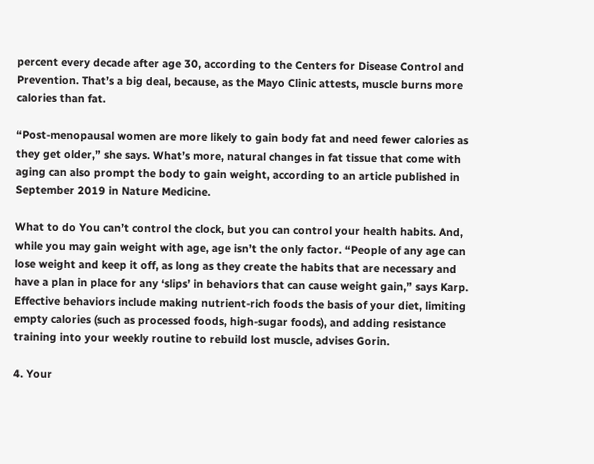percent every decade after age 30, according to the Centers for Disease Control and Prevention. That’s a big deal, because, as the Mayo Clinic attests, muscle burns more calories than fat.

“Post-menopausal women are more likely to gain body fat and need fewer calories as they get older,” she says. What’s more, natural changes in fat tissue that come with aging can also prompt the body to gain weight, according to an article published in September 2019 in Nature Medicine.

What to do You can’t control the clock, but you can control your health habits. And, while you may gain weight with age, age isn’t the only factor. “People of any age can lose weight and keep it off, as long as they create the habits that are necessary and have a plan in place for any ‘slips’ in behaviors that can cause weight gain,” says Karp. Effective behaviors include making nutrient-rich foods the basis of your diet, limiting empty calories (such as processed foods, high-sugar foods), and adding resistance training into your weekly routine to rebuild lost muscle, advises Gorin.

4. Your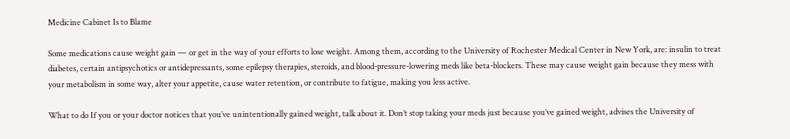Medicine Cabinet Is to Blame

Some medications cause weight gain — or get in the way of your efforts to lose weight. Among them, according to the University of Rochester Medical Center in New York, are: insulin to treat diabetes, certain antipsychotics or antidepressants, some epilepsy therapies, steroids, and blood-pressure-lowering meds like beta-blockers. These may cause weight gain because they mess with your metabolism in some way, alter your appetite, cause water retention, or contribute to fatigue, making you less active.

What to do If you or your doctor notices that you’ve unintentionally gained weight, talk about it. Don’t stop taking your meds just because you’ve gained weight, advises the University of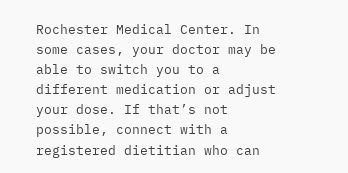Rochester Medical Center. In some cases, your doctor may be able to switch you to a different medication or adjust your dose. If that’s not possible, connect with a registered dietitian who can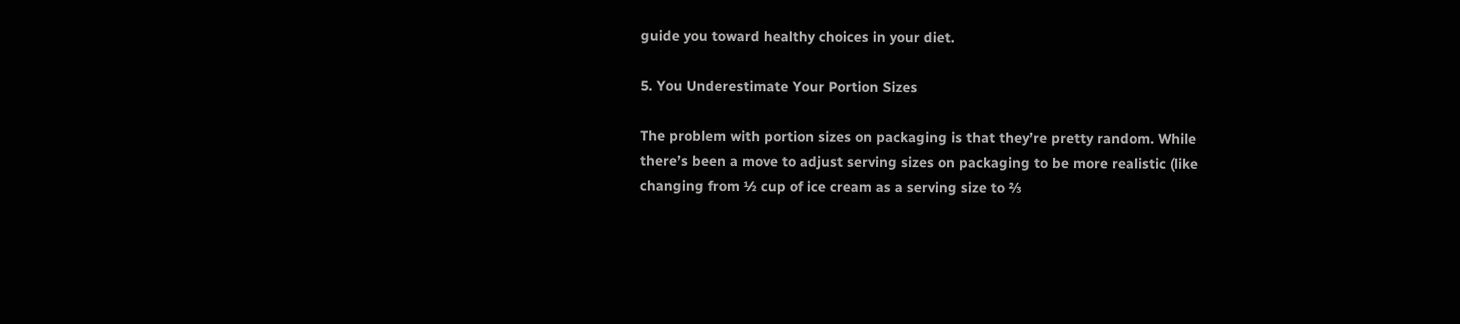guide you toward healthy choices in your diet.

5. You Underestimate Your Portion Sizes

The problem with portion sizes on packaging is that they’re pretty random. While there’s been a move to adjust serving sizes on packaging to be more realistic (like changing from ½ cup of ice cream as a serving size to ⅔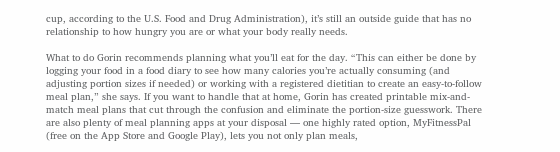cup, according to the U.S. Food and Drug Administration), it’s still an outside guide that has no relationship to how hungry you are or what your body really needs.

What to do Gorin recommends planning what you’ll eat for the day. “This can either be done by logging your food in a food diary to see how many calories you’re actually consuming (and adjusting portion sizes if needed) or working with a registered dietitian to create an easy-to-follow meal plan,” she says. If you want to handle that at home, Gorin has created printable mix-and-match meal plans that cut through the confusion and eliminate the portion-size guesswork. There are also plenty of meal planning apps at your disposal — one highly rated option, MyFitnessPal (free on the App Store and Google Play), lets you not only plan meals,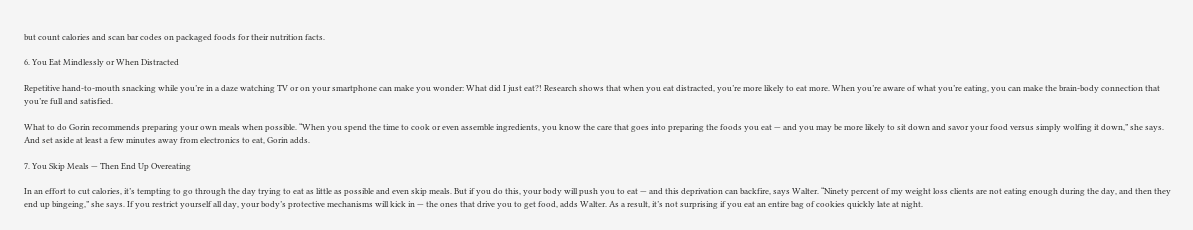but count calories and scan bar codes on packaged foods for their nutrition facts.

6. You Eat Mindlessly or When Distracted

Repetitive hand-to-mouth snacking while you’re in a daze watching TV or on your smartphone can make you wonder: What did I just eat?! Research shows that when you eat distracted, you’re more likely to eat more. When you’re aware of what you’re eating, you can make the brain-body connection that you’re full and satisfied.

What to do Gorin recommends preparing your own meals when possible. “When you spend the time to cook or even assemble ingredients, you know the care that goes into preparing the foods you eat — and you may be more likely to sit down and savor your food versus simply wolfing it down,” she says. And set aside at least a few minutes away from electronics to eat, Gorin adds.

7. You Skip Meals — Then End Up Overeating

In an effort to cut calories, it’s tempting to go through the day trying to eat as little as possible and even skip meals. But if you do this, your body will push you to eat — and this deprivation can backfire, says Walter. “Ninety percent of my weight loss clients are not eating enough during the day, and then they end up bingeing,” she says. If you restrict yourself all day, your body’s protective mechanisms will kick in — the ones that drive you to get food, adds Walter. As a result, it’s not surprising if you eat an entire bag of cookies quickly late at night.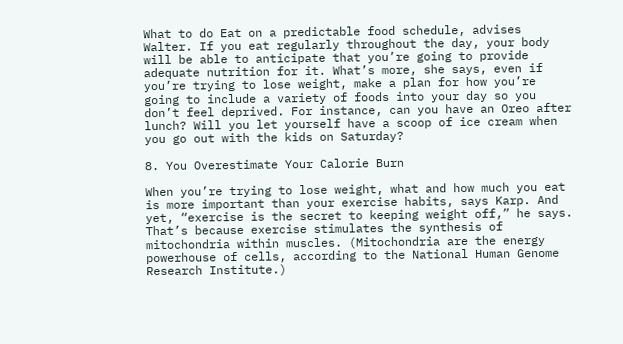What to do Eat on a predictable food schedule, advises Walter. If you eat regularly throughout the day, your body will be able to anticipate that you’re going to provide adequate nutrition for it. What’s more, she says, even if you’re trying to lose weight, make a plan for how you’re going to include a variety of foods into your day so you don’t feel deprived. For instance, can you have an Oreo after lunch? Will you let yourself have a scoop of ice cream when you go out with the kids on Saturday?

8. You Overestimate Your Calorie Burn

When you’re trying to lose weight, what and how much you eat is more important than your exercise habits, says Karp. And yet, “exercise is the secret to keeping weight off,” he says. That’s because exercise stimulates the synthesis of mitochondria within muscles. (Mitochondria are the energy powerhouse of cells, according to the National Human Genome Research Institute.)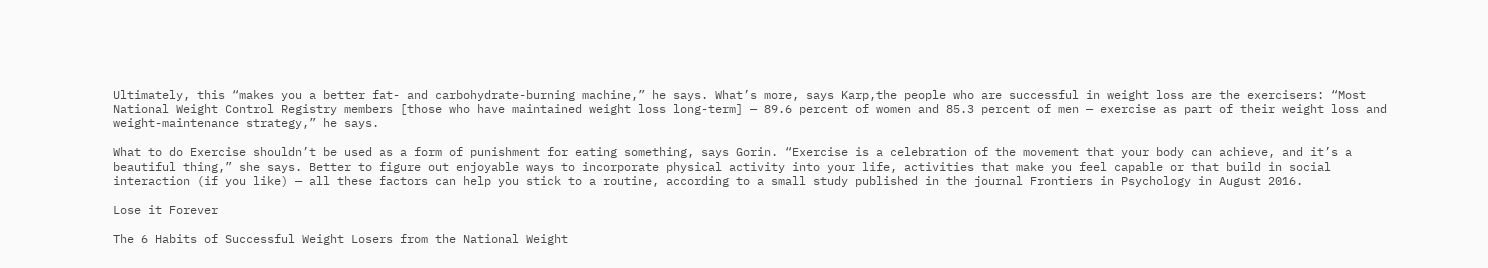Ultimately, this “makes you a better fat- and carbohydrate-burning machine,” he says. What’s more, says Karp,the people who are successful in weight loss are the exercisers: “Most National Weight Control Registry members [those who have maintained weight loss long-term] — 89.6 percent of women and 85.3 percent of men — exercise as part of their weight loss and weight-maintenance strategy,” he says.

What to do Exercise shouldn’t be used as a form of punishment for eating something, says Gorin. “Exercise is a celebration of the movement that your body can achieve, and it’s a beautiful thing,” she says. Better to figure out enjoyable ways to incorporate physical activity into your life, activities that make you feel capable or that build in social interaction (if you like) — all these factors can help you stick to a routine, according to a small study published in the journal Frontiers in Psychology in August 2016.

Lose it Forever

The 6 Habits of Successful Weight Losers from the National Weight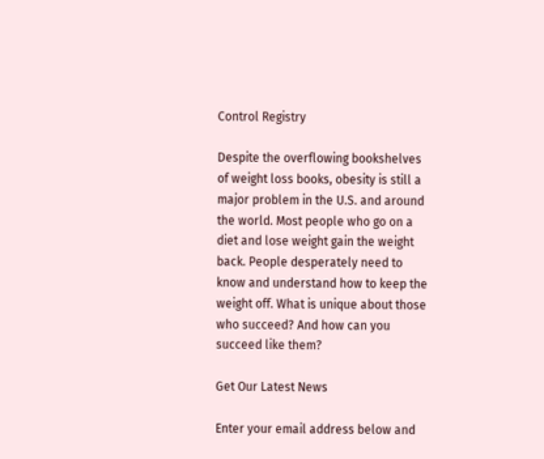Control Registry

Despite the overflowing bookshelves of weight loss books, obesity is still a major problem in the U.S. and around the world. Most people who go on a diet and lose weight gain the weight back. People desperately need to know and understand how to keep the weight off. What is unique about those who succeed? And how can you succeed like them?

Get Our Latest News

Enter your email address below and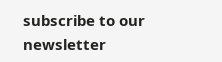subscribe to our newsletter